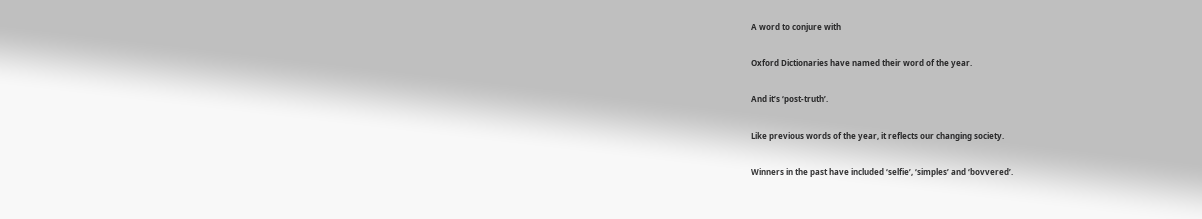A word to conjure with

Oxford Dictionaries have named their word of the year.

And it’s ‘post-truth’.

Like previous words of the year, it reflects our changing society.

Winners in the past have included ‘selfie’, ‘simples’ and ‘bovvered’.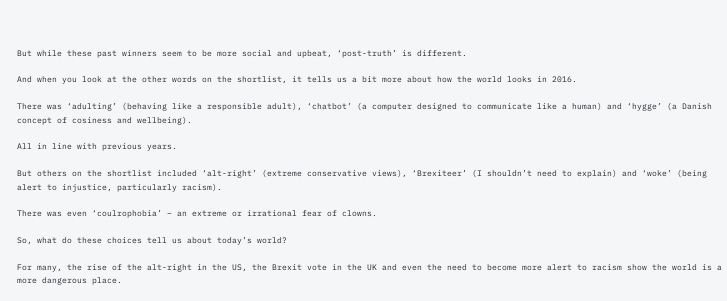But while these past winners seem to be more social and upbeat, ‘post-truth’ is different.

And when you look at the other words on the shortlist, it tells us a bit more about how the world looks in 2016.

There was ‘adulting’ (behaving like a responsible adult), ‘chatbot’ (a computer designed to communicate like a human) and ‘hygge’ (a Danish concept of cosiness and wellbeing).

All in line with previous years.

But others on the shortlist included ‘alt-right’ (extreme conservative views), ‘Brexiteer’ (I shouldn’t need to explain) and ‘woke’ (being alert to injustice, particularly racism).

There was even ‘coulrophobia’ – an extreme or irrational fear of clowns.

So, what do these choices tell us about today’s world?

For many, the rise of the alt-right in the US, the Brexit vote in the UK and even the need to become more alert to racism show the world is a more dangerous place.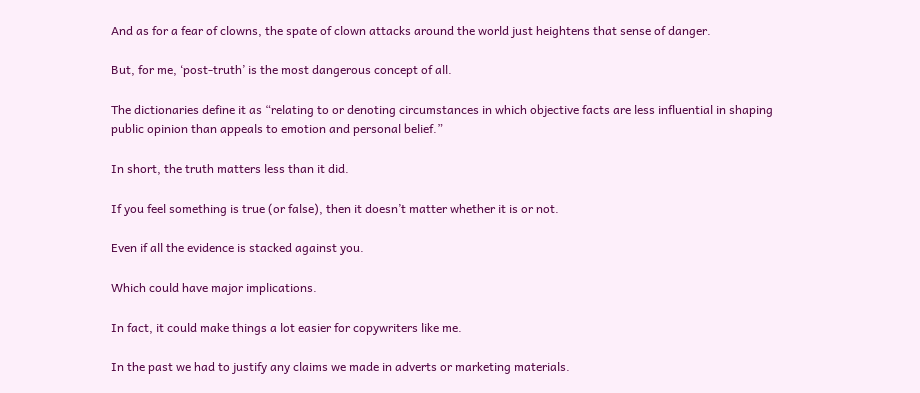And as for a fear of clowns, the spate of clown attacks around the world just heightens that sense of danger.

But, for me, ‘post-truth’ is the most dangerous concept of all.

The dictionaries define it as “relating to or denoting circumstances in which objective facts are less influential in shaping public opinion than appeals to emotion and personal belief.”

In short, the truth matters less than it did.

If you feel something is true (or false), then it doesn’t matter whether it is or not.

Even if all the evidence is stacked against you.

Which could have major implications.

In fact, it could make things a lot easier for copywriters like me.

In the past we had to justify any claims we made in adverts or marketing materials.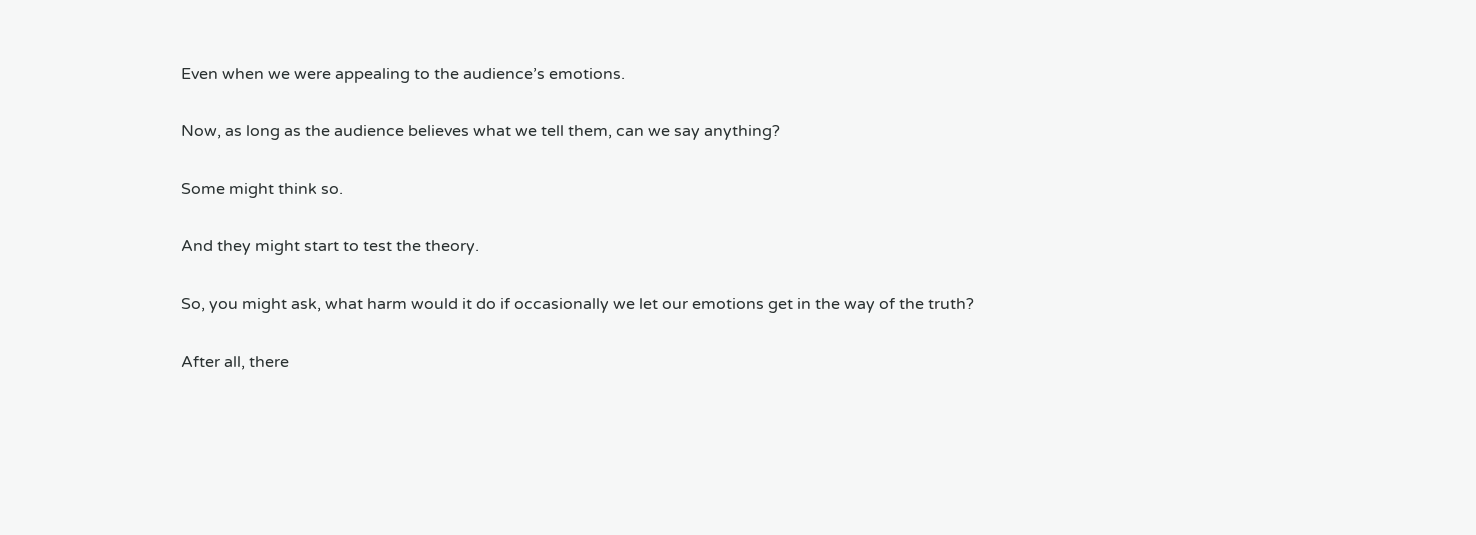Even when we were appealing to the audience’s emotions.

Now, as long as the audience believes what we tell them, can we say anything?

Some might think so.

And they might start to test the theory.

So, you might ask, what harm would it do if occasionally we let our emotions get in the way of the truth?

After all, there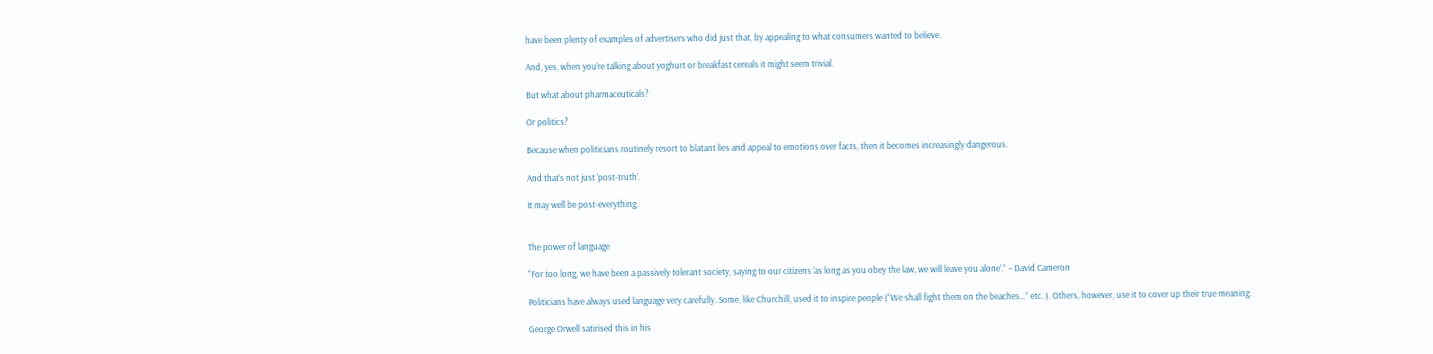have been plenty of examples of advertisers who did just that, by appealing to what consumers wanted to believe.

And, yes, when you’re talking about yoghurt or breakfast cereals it might seem trivial.

But what about pharmaceuticals?

Or politics?

Because when politicians routinely resort to blatant lies and appeal to emotions over facts, then it becomes increasingly dangerous.

And that’s not just ‘post-truth’.

It may well be post-everything.


The power of language

“For too long, we have been a passively tolerant society, saying to our citizens ‘as long as you obey the law, we will leave you alone’.” – David Cameron

Politicians have always used language very carefully. Some, like Churchill, used it to inspire people (“We shall fight them on the beaches…” etc. ). Others, however, use it to cover up their true meaning.

George Orwell satirised this in his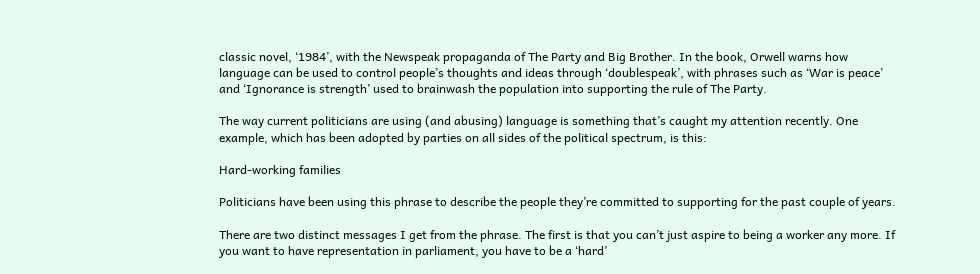classic novel, ‘1984’, with the Newspeak propaganda of The Party and Big Brother. In the book, Orwell warns how language can be used to control people’s thoughts and ideas through ‘doublespeak’, with phrases such as ‘War is peace’ and ‘Ignorance is strength’ used to brainwash the population into supporting the rule of The Party.

The way current politicians are using (and abusing) language is something that’s caught my attention recently. One example, which has been adopted by parties on all sides of the political spectrum, is this:

Hard-working families

Politicians have been using this phrase to describe the people they’re committed to supporting for the past couple of years.

There are two distinct messages I get from the phrase. The first is that you can’t just aspire to being a worker any more. If you want to have representation in parliament, you have to be a ‘hard’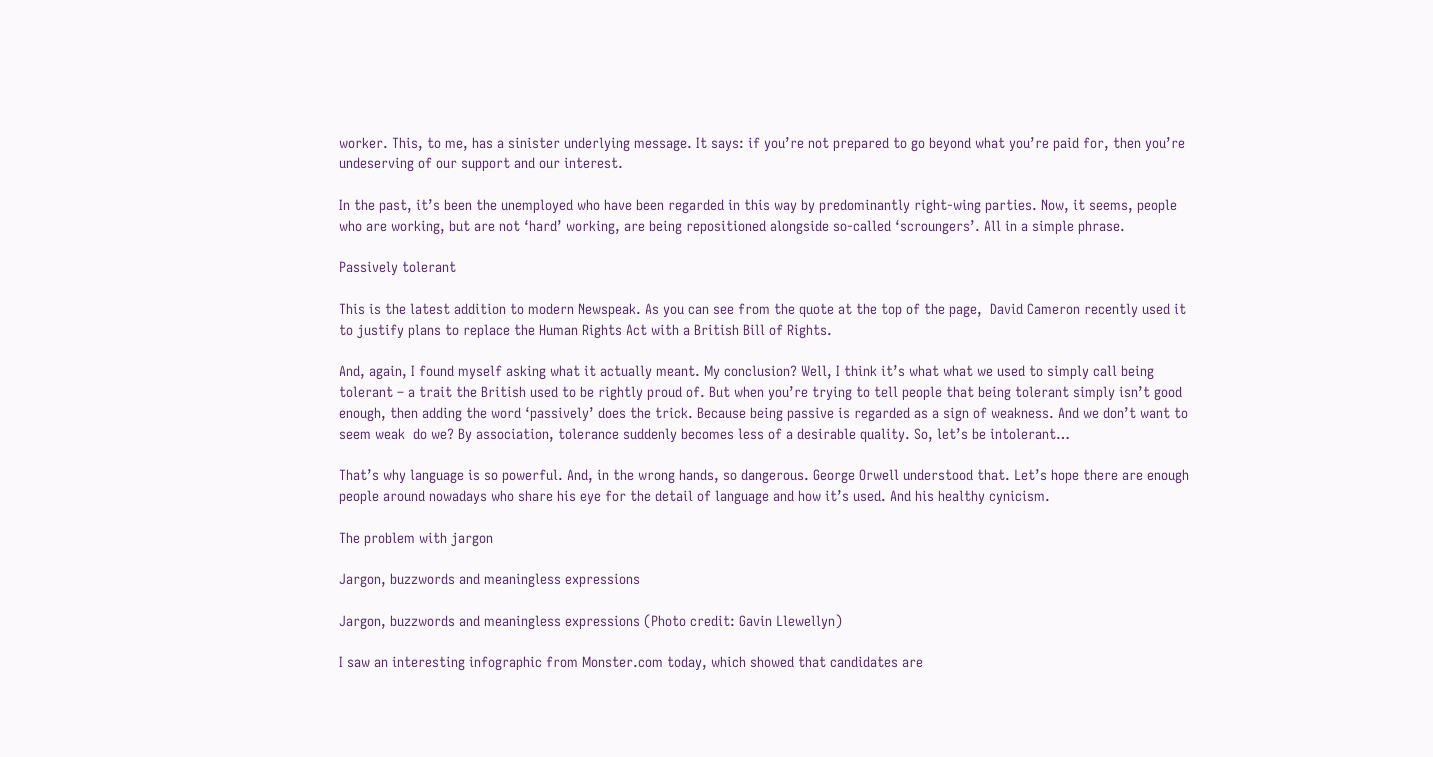worker. This, to me, has a sinister underlying message. It says: if you’re not prepared to go beyond what you’re paid for, then you’re undeserving of our support and our interest.

In the past, it’s been the unemployed who have been regarded in this way by predominantly right-wing parties. Now, it seems, people who are working, but are not ‘hard’ working, are being repositioned alongside so-called ‘scroungers’. All in a simple phrase.

Passively tolerant

This is the latest addition to modern Newspeak. As you can see from the quote at the top of the page,  David Cameron recently used it to justify plans to replace the Human Rights Act with a British Bill of Rights.

And, again, I found myself asking what it actually meant. My conclusion? Well, I think it’s what what we used to simply call being tolerant – a trait the British used to be rightly proud of. But when you’re trying to tell people that being tolerant simply isn’t good enough, then adding the word ‘passively’ does the trick. Because being passive is regarded as a sign of weakness. And we don’t want to seem weak  do we? By association, tolerance suddenly becomes less of a desirable quality. So, let’s be intolerant…

That’s why language is so powerful. And, in the wrong hands, so dangerous. George Orwell understood that. Let’s hope there are enough people around nowadays who share his eye for the detail of language and how it’s used. And his healthy cynicism.

The problem with jargon

Jargon, buzzwords and meaningless expressions

Jargon, buzzwords and meaningless expressions (Photo credit: Gavin Llewellyn)

I saw an interesting infographic from Monster.com today, which showed that candidates are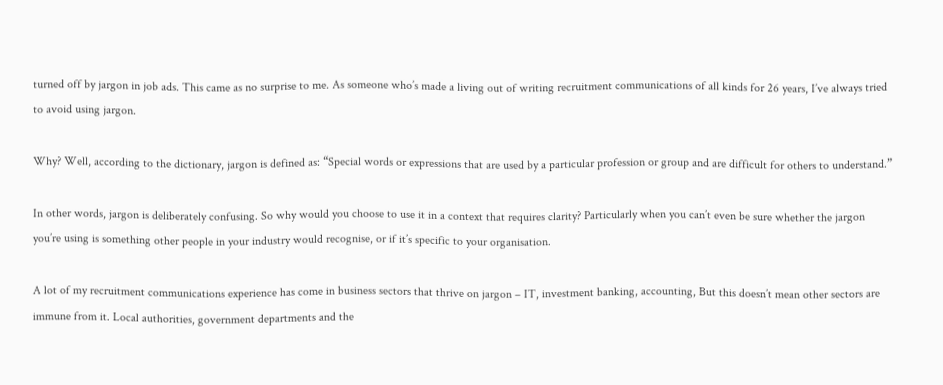turned off by jargon in job ads. This came as no surprise to me. As someone who’s made a living out of writing recruitment communications of all kinds for 26 years, I’ve always tried to avoid using jargon.

Why? Well, according to the dictionary, jargon is defined as: “Special words or expressions that are used by a particular profession or group and are difficult for others to understand.”

In other words, jargon is deliberately confusing. So why would you choose to use it in a context that requires clarity? Particularly when you can’t even be sure whether the jargon you’re using is something other people in your industry would recognise, or if it’s specific to your organisation.

A lot of my recruitment communications experience has come in business sectors that thrive on jargon – IT, investment banking, accounting, But this doesn’t mean other sectors are immune from it. Local authorities, government departments and the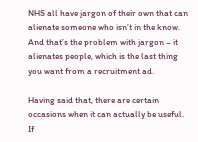NHS all have jargon of their own that can alienate someone who isn’t in the know. And that’s the problem with jargon – it alienates people, which is the last thing you want from a recruitment ad.

Having said that, there are certain occasions when it can actually be useful. If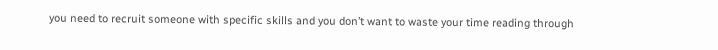you need to recruit someone with specific skills and you don’t want to waste your time reading through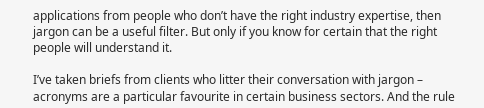applications from people who don’t have the right industry expertise, then jargon can be a useful filter. But only if you know for certain that the right people will understand it.

I’ve taken briefs from clients who litter their conversation with jargon – acronyms are a particular favourite in certain business sectors. And the rule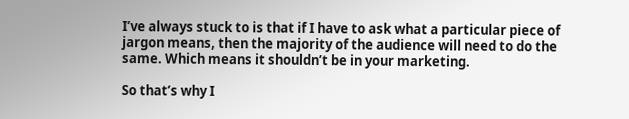I’ve always stuck to is that if I have to ask what a particular piece of jargon means, then the majority of the audience will need to do the same. Which means it shouldn’t be in your marketing.

So that’s why I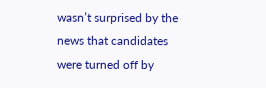wasn’t surprised by the news that candidates were turned off by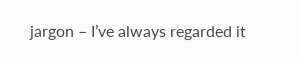jargon – I’ve always regarded it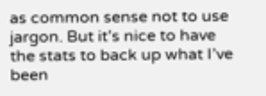as common sense not to use jargon. But it’s nice to have the stats to back up what I’ve been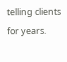telling clients for years.